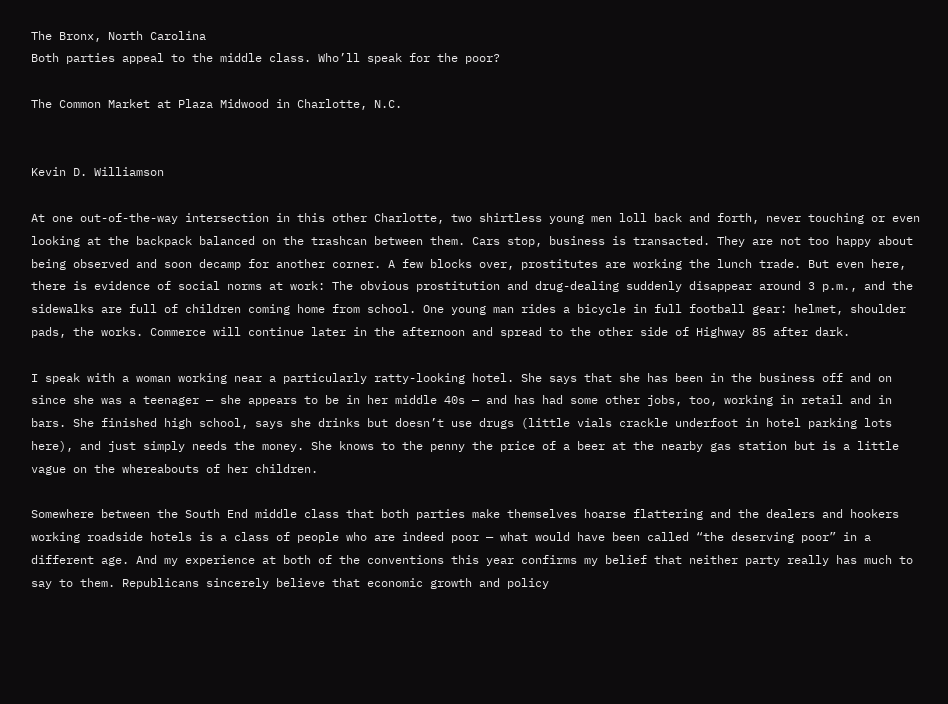The Bronx, North Carolina
Both parties appeal to the middle class. Who’ll speak for the poor?

The Common Market at Plaza Midwood in Charlotte, N.C.


Kevin D. Williamson

At one out-of-the-way intersection in this other Charlotte, two shirtless young men loll back and forth, never touching or even looking at the backpack balanced on the trashcan between them. Cars stop, business is transacted. They are not too happy about being observed and soon decamp for another corner. A few blocks over, prostitutes are working the lunch trade. But even here, there is evidence of social norms at work: The obvious prostitution and drug-dealing suddenly disappear around 3 p.m., and the sidewalks are full of children coming home from school. One young man rides a bicycle in full football gear: helmet, shoulder pads, the works. Commerce will continue later in the afternoon and spread to the other side of Highway 85 after dark.

I speak with a woman working near a particularly ratty-looking hotel. She says that she has been in the business off and on since she was a teenager — she appears to be in her middle 40s — and has had some other jobs, too, working in retail and in bars. She finished high school, says she drinks but doesn’t use drugs (little vials crackle underfoot in hotel parking lots here), and just simply needs the money. She knows to the penny the price of a beer at the nearby gas station but is a little vague on the whereabouts of her children.

Somewhere between the South End middle class that both parties make themselves hoarse flattering and the dealers and hookers working roadside hotels is a class of people who are indeed poor — what would have been called “the deserving poor” in a different age. And my experience at both of the conventions this year confirms my belief that neither party really has much to say to them. Republicans sincerely believe that economic growth and policy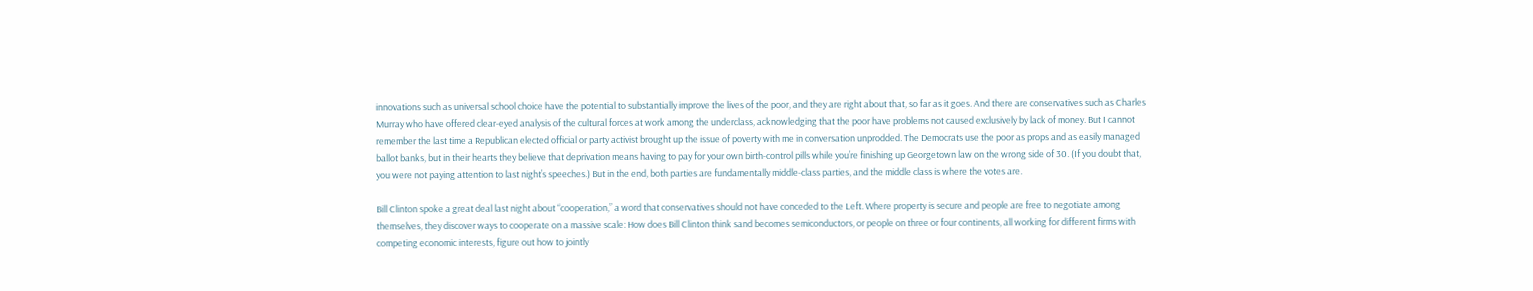innovations such as universal school choice have the potential to substantially improve the lives of the poor, and they are right about that, so far as it goes. And there are conservatives such as Charles Murray who have offered clear-eyed analysis of the cultural forces at work among the underclass, acknowledging that the poor have problems not caused exclusively by lack of money. But I cannot remember the last time a Republican elected official or party activist brought up the issue of poverty with me in conversation unprodded. The Democrats use the poor as props and as easily managed ballot banks, but in their hearts they believe that deprivation means having to pay for your own birth-control pills while you’re finishing up Georgetown law on the wrong side of 30. (If you doubt that, you were not paying attention to last night’s speeches.) But in the end, both parties are fundamentally middle-class parties, and the middle class is where the votes are.

Bill Clinton spoke a great deal last night about “cooperation,” a word that conservatives should not have conceded to the Left. Where property is secure and people are free to negotiate among themselves, they discover ways to cooperate on a massive scale: How does Bill Clinton think sand becomes semiconductors, or people on three or four continents, all working for different firms with competing economic interests, figure out how to jointly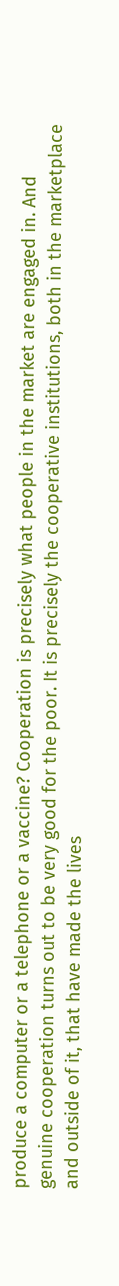produce a computer or a telephone or a vaccine? Cooperation is precisely what people in the market are engaged in. And genuine cooperation turns out to be very good for the poor. It is precisely the cooperative institutions, both in the marketplace and outside of it, that have made the lives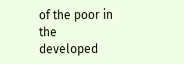of the poor in the developed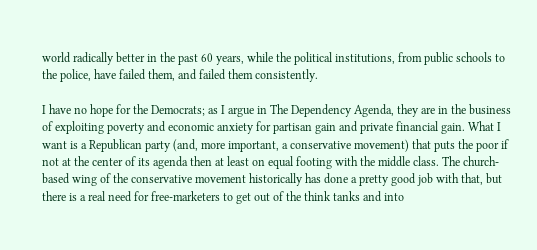world radically better in the past 60 years, while the political institutions, from public schools to the police, have failed them, and failed them consistently.

I have no hope for the Democrats; as I argue in The Dependency Agenda, they are in the business of exploiting poverty and economic anxiety for partisan gain and private financial gain. What I want is a Republican party (and, more important, a conservative movement) that puts the poor if not at the center of its agenda then at least on equal footing with the middle class. The church-based wing of the conservative movement historically has done a pretty good job with that, but there is a real need for free-marketers to get out of the think tanks and into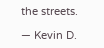the streets.

— Kevin D.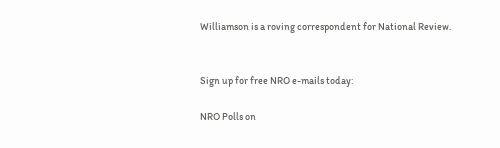Williamson is a roving correspondent for National Review.


Sign up for free NRO e-mails today:

NRO Polls on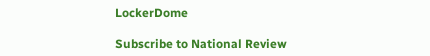LockerDome

Subscribe to National Review